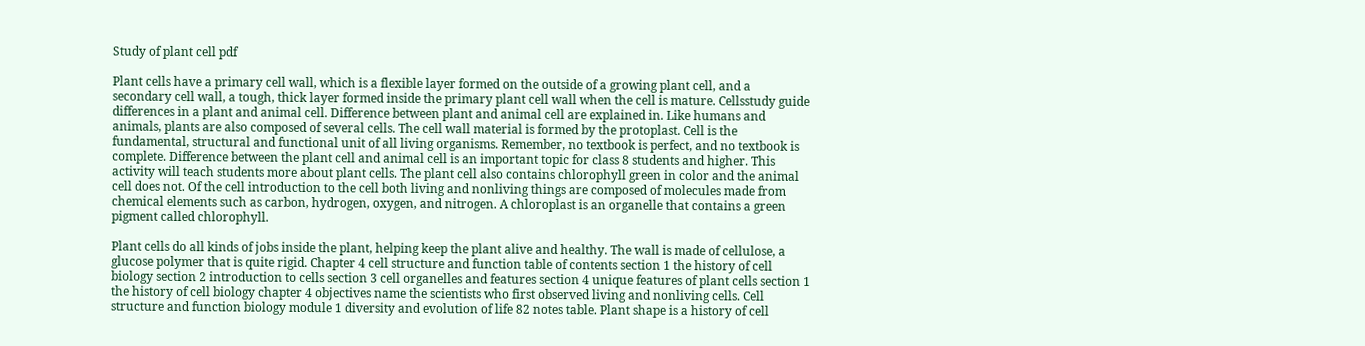Study of plant cell pdf

Plant cells have a primary cell wall, which is a flexible layer formed on the outside of a growing plant cell, and a secondary cell wall, a tough, thick layer formed inside the primary plant cell wall when the cell is mature. Cellsstudy guide differences in a plant and animal cell. Difference between plant and animal cell are explained in. Like humans and animals, plants are also composed of several cells. The cell wall material is formed by the protoplast. Cell is the fundamental, structural and functional unit of all living organisms. Remember, no textbook is perfect, and no textbook is complete. Difference between the plant cell and animal cell is an important topic for class 8 students and higher. This activity will teach students more about plant cells. The plant cell also contains chlorophyll green in color and the animal cell does not. Of the cell introduction to the cell both living and nonliving things are composed of molecules made from chemical elements such as carbon, hydrogen, oxygen, and nitrogen. A chloroplast is an organelle that contains a green pigment called chlorophyll.

Plant cells do all kinds of jobs inside the plant, helping keep the plant alive and healthy. The wall is made of cellulose, a glucose polymer that is quite rigid. Chapter 4 cell structure and function table of contents section 1 the history of cell biology section 2 introduction to cells section 3 cell organelles and features section 4 unique features of plant cells section 1 the history of cell biology chapter 4 objectives name the scientists who first observed living and nonliving cells. Cell structure and function biology module 1 diversity and evolution of life 82 notes table. Plant shape is a history of cell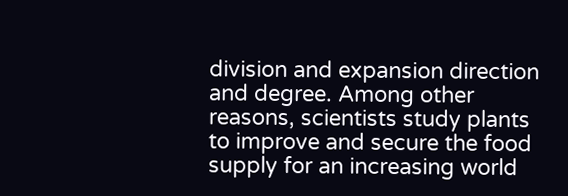division and expansion direction and degree. Among other reasons, scientists study plants to improve and secure the food supply for an increasing world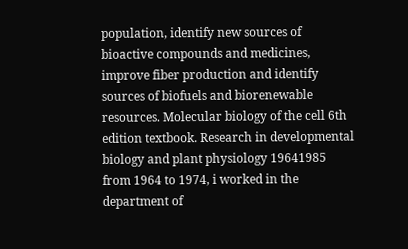population, identify new sources of bioactive compounds and medicines, improve fiber production and identify sources of biofuels and biorenewable resources. Molecular biology of the cell 6th edition textbook. Research in developmental biology and plant physiology 19641985 from 1964 to 1974, i worked in the department of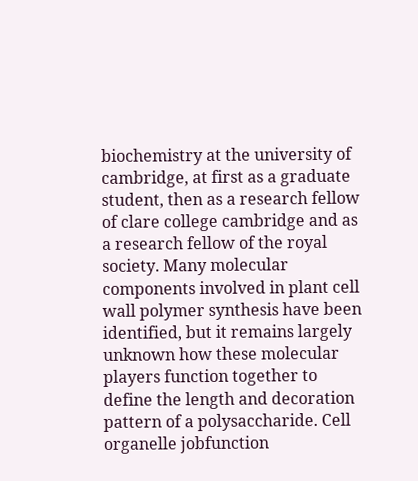biochemistry at the university of cambridge, at first as a graduate student, then as a research fellow of clare college cambridge and as a research fellow of the royal society. Many molecular components involved in plant cell wall polymer synthesis have been identified, but it remains largely unknown how these molecular players function together to define the length and decoration pattern of a polysaccharide. Cell organelle jobfunction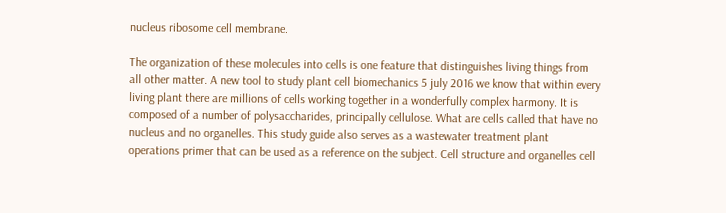nucleus ribosome cell membrane.

The organization of these molecules into cells is one feature that distinguishes living things from all other matter. A new tool to study plant cell biomechanics 5 july 2016 we know that within every living plant there are millions of cells working together in a wonderfully complex harmony. It is composed of a number of polysaccharides, principally cellulose. What are cells called that have no nucleus and no organelles. This study guide also serves as a wastewater treatment plant operations primer that can be used as a reference on the subject. Cell structure and organelles cell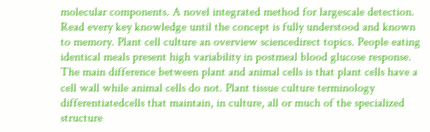molecular components. A novel integrated method for largescale detection. Read every key knowledge until the concept is fully understood and known to memory. Plant cell culture an overview sciencedirect topics. People eating identical meals present high variability in postmeal blood glucose response. The main difference between plant and animal cells is that plant cells have a cell wall while animal cells do not. Plant tissue culture terminology differentiatedcells that maintain, in culture, all or much of the specialized structure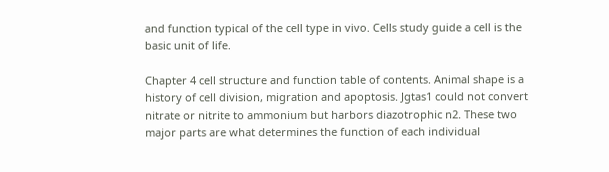and function typical of the cell type in vivo. Cells study guide a cell is the basic unit of life.

Chapter 4 cell structure and function table of contents. Animal shape is a history of cell division, migration and apoptosis. Jgtas1 could not convert nitrate or nitrite to ammonium but harbors diazotrophic n2. These two major parts are what determines the function of each individual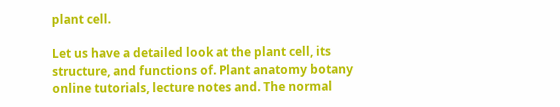plant cell.

Let us have a detailed look at the plant cell, its structure, and functions of. Plant anatomy botany online tutorials, lecture notes and. The normal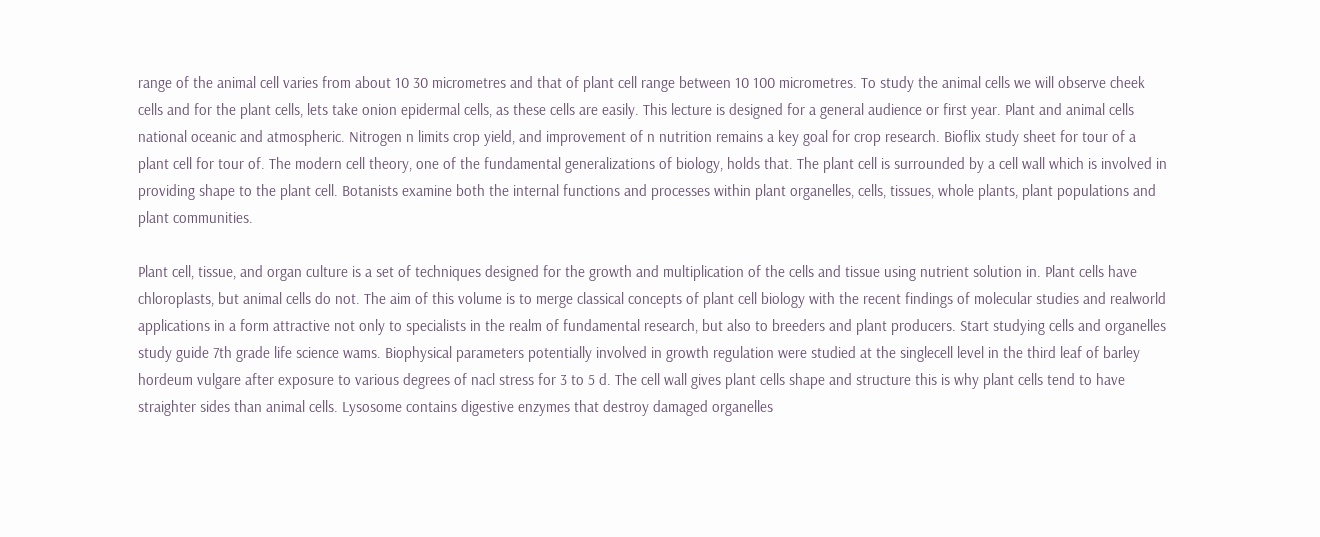range of the animal cell varies from about 10 30 micrometres and that of plant cell range between 10 100 micrometres. To study the animal cells we will observe cheek cells and for the plant cells, lets take onion epidermal cells, as these cells are easily. This lecture is designed for a general audience or first year. Plant and animal cells national oceanic and atmospheric. Nitrogen n limits crop yield, and improvement of n nutrition remains a key goal for crop research. Bioflix study sheet for tour of a plant cell for tour of. The modern cell theory, one of the fundamental generalizations of biology, holds that. The plant cell is surrounded by a cell wall which is involved in providing shape to the plant cell. Botanists examine both the internal functions and processes within plant organelles, cells, tissues, whole plants, plant populations and plant communities.

Plant cell, tissue, and organ culture is a set of techniques designed for the growth and multiplication of the cells and tissue using nutrient solution in. Plant cells have chloroplasts, but animal cells do not. The aim of this volume is to merge classical concepts of plant cell biology with the recent findings of molecular studies and realworld applications in a form attractive not only to specialists in the realm of fundamental research, but also to breeders and plant producers. Start studying cells and organelles study guide 7th grade life science wams. Biophysical parameters potentially involved in growth regulation were studied at the singlecell level in the third leaf of barley hordeum vulgare after exposure to various degrees of nacl stress for 3 to 5 d. The cell wall gives plant cells shape and structure this is why plant cells tend to have straighter sides than animal cells. Lysosome contains digestive enzymes that destroy damaged organelles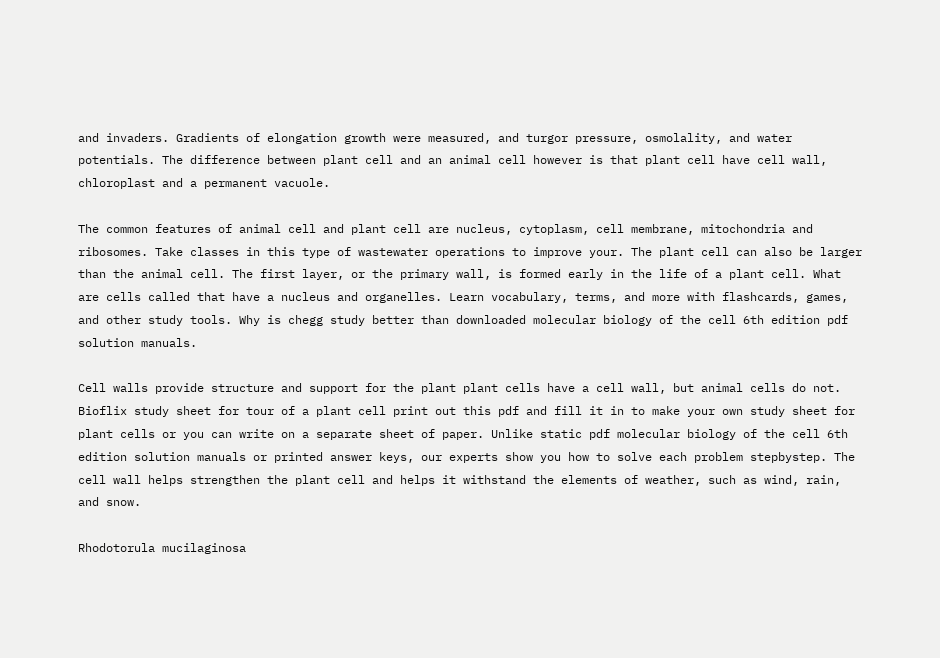and invaders. Gradients of elongation growth were measured, and turgor pressure, osmolality, and water potentials. The difference between plant cell and an animal cell however is that plant cell have cell wall, chloroplast and a permanent vacuole.

The common features of animal cell and plant cell are nucleus, cytoplasm, cell membrane, mitochondria and ribosomes. Take classes in this type of wastewater operations to improve your. The plant cell can also be larger than the animal cell. The first layer, or the primary wall, is formed early in the life of a plant cell. What are cells called that have a nucleus and organelles. Learn vocabulary, terms, and more with flashcards, games, and other study tools. Why is chegg study better than downloaded molecular biology of the cell 6th edition pdf solution manuals.

Cell walls provide structure and support for the plant plant cells have a cell wall, but animal cells do not. Bioflix study sheet for tour of a plant cell print out this pdf and fill it in to make your own study sheet for plant cells or you can write on a separate sheet of paper. Unlike static pdf molecular biology of the cell 6th edition solution manuals or printed answer keys, our experts show you how to solve each problem stepbystep. The cell wall helps strengthen the plant cell and helps it withstand the elements of weather, such as wind, rain, and snow.

Rhodotorula mucilaginosa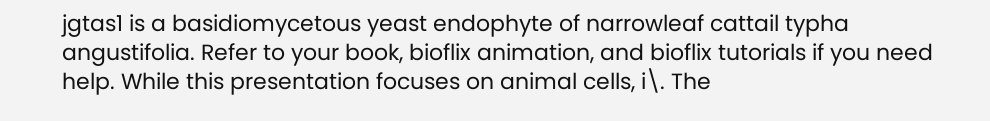jgtas1 is a basidiomycetous yeast endophyte of narrowleaf cattail typha angustifolia. Refer to your book, bioflix animation, and bioflix tutorials if you need help. While this presentation focuses on animal cells, i\. The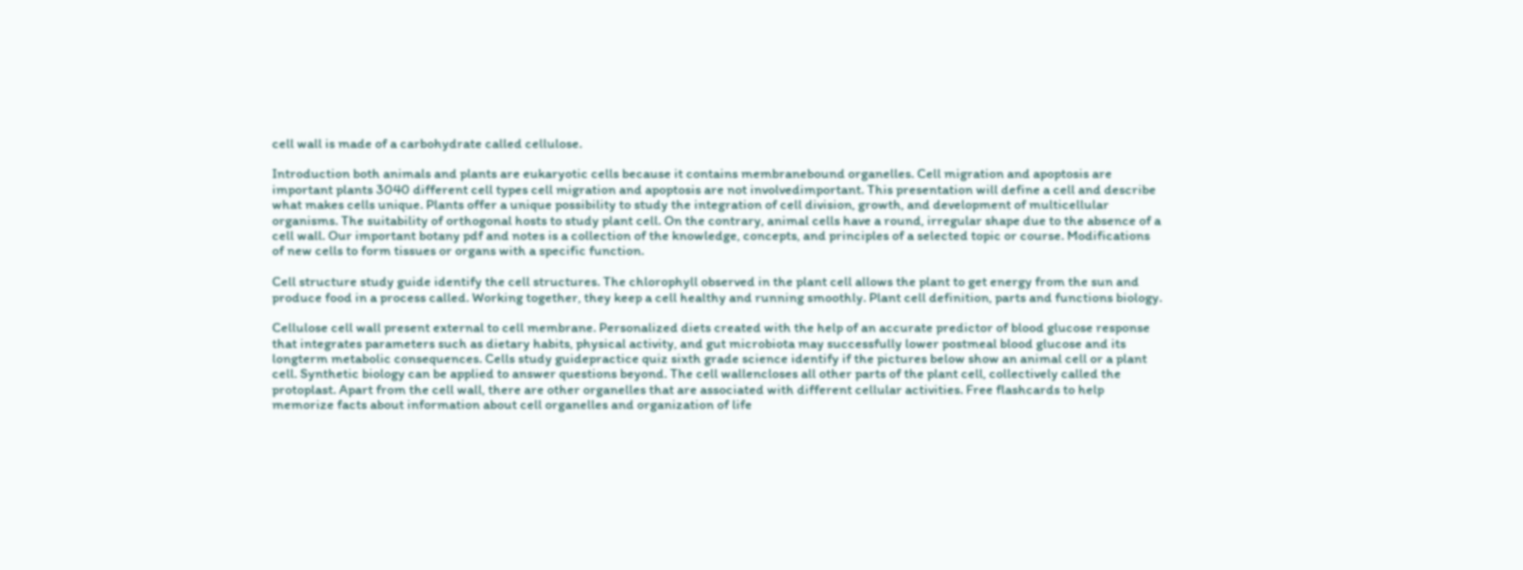cell wall is made of a carbohydrate called cellulose.

Introduction both animals and plants are eukaryotic cells because it contains membranebound organelles. Cell migration and apoptosis are important plants 3040 different cell types cell migration and apoptosis are not involvedimportant. This presentation will define a cell and describe what makes cells unique. Plants offer a unique possibility to study the integration of cell division, growth, and development of multicellular organisms. The suitability of orthogonal hosts to study plant cell. On the contrary, animal cells have a round, irregular shape due to the absence of a cell wall. Our important botany pdf and notes is a collection of the knowledge, concepts, and principles of a selected topic or course. Modifications of new cells to form tissues or organs with a specific function.

Cell structure study guide identify the cell structures. The chlorophyll observed in the plant cell allows the plant to get energy from the sun and produce food in a process called. Working together, they keep a cell healthy and running smoothly. Plant cell definition, parts and functions biology.

Cellulose cell wall present external to cell membrane. Personalized diets created with the help of an accurate predictor of blood glucose response that integrates parameters such as dietary habits, physical activity, and gut microbiota may successfully lower postmeal blood glucose and its longterm metabolic consequences. Cells study guidepractice quiz sixth grade science identify if the pictures below show an animal cell or a plant cell. Synthetic biology can be applied to answer questions beyond. The cell wallencloses all other parts of the plant cell, collectively called the protoplast. Apart from the cell wall, there are other organelles that are associated with different cellular activities. Free flashcards to help memorize facts about information about cell organelles and organization of life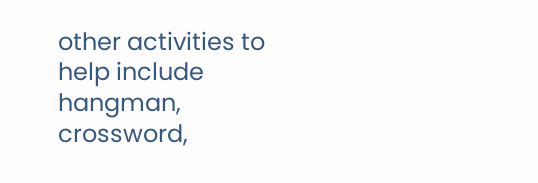other activities to help include hangman, crossword,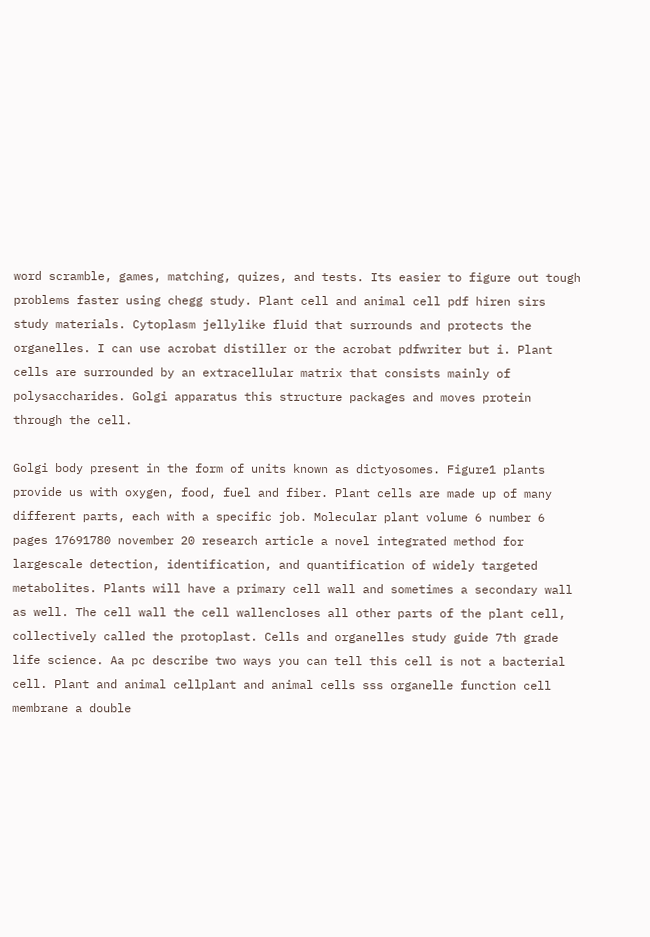word scramble, games, matching, quizes, and tests. Its easier to figure out tough problems faster using chegg study. Plant cell and animal cell pdf hiren sirs study materials. Cytoplasm jellylike fluid that surrounds and protects the organelles. I can use acrobat distiller or the acrobat pdfwriter but i. Plant cells are surrounded by an extracellular matrix that consists mainly of polysaccharides. Golgi apparatus this structure packages and moves protein through the cell.

Golgi body present in the form of units known as dictyosomes. Figure1 plants provide us with oxygen, food, fuel and fiber. Plant cells are made up of many different parts, each with a specific job. Molecular plant volume 6 number 6 pages 17691780 november 20 research article a novel integrated method for largescale detection, identification, and quantification of widely targeted metabolites. Plants will have a primary cell wall and sometimes a secondary wall as well. The cell wall the cell wallencloses all other parts of the plant cell, collectively called the protoplast. Cells and organelles study guide 7th grade life science. Aa pc describe two ways you can tell this cell is not a bacterial cell. Plant and animal cellplant and animal cells sss organelle function cell membrane a double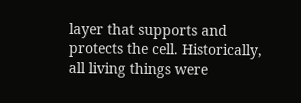layer that supports and protects the cell. Historically, all living things were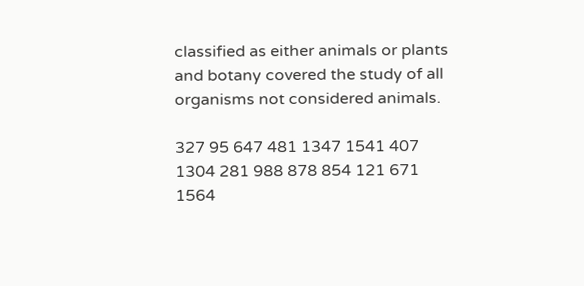classified as either animals or plants and botany covered the study of all organisms not considered animals.

327 95 647 481 1347 1541 407 1304 281 988 878 854 121 671 1564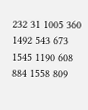232 31 1005 360 1492 543 673 1545 1190 608 884 1558 809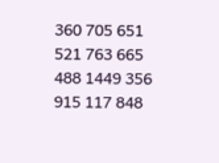360 705 651 521 763 665 488 1449 356 915 117 848